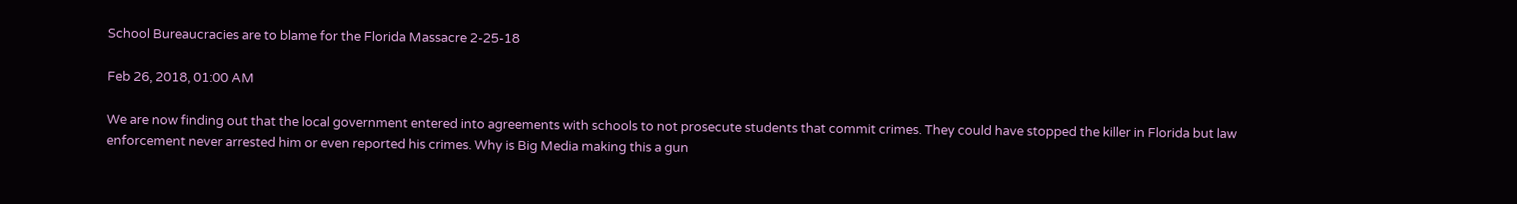School Bureaucracies are to blame for the Florida Massacre 2-25-18

Feb 26, 2018, 01:00 AM

We are now finding out that the local government entered into agreements with schools to not prosecute students that commit crimes. They could have stopped the killer in Florida but law enforcement never arrested him or even reported his crimes. Why is Big Media making this a gun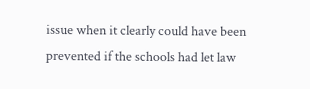issue when it clearly could have been prevented if the schools had let law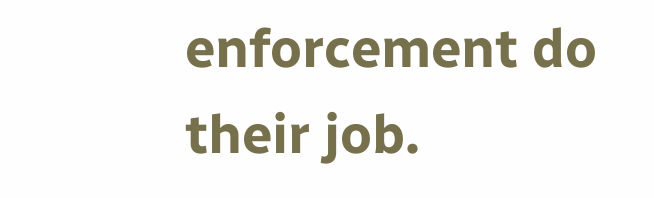enforcement do their job.